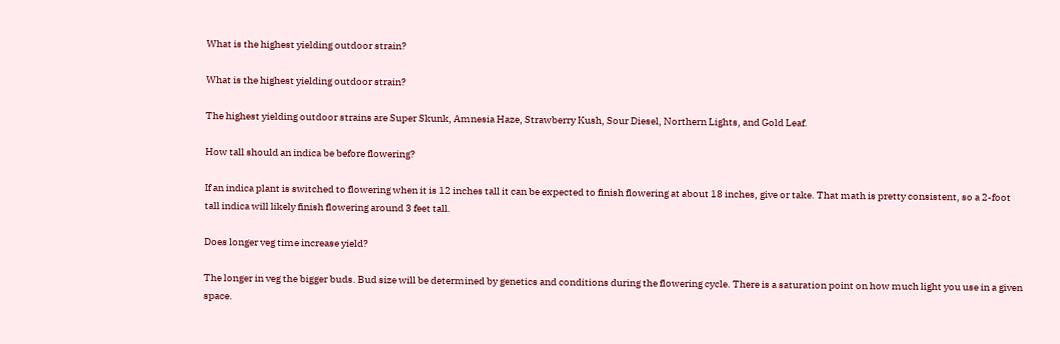What is the highest yielding outdoor strain?

What is the highest yielding outdoor strain?

The highest yielding outdoor strains are Super Skunk, Amnesia Haze, Strawberry Kush, Sour Diesel, Northern Lights, and Gold Leaf.

How tall should an indica be before flowering?

If an indica plant is switched to flowering when it is 12 inches tall it can be expected to finish flowering at about 18 inches, give or take. That math is pretty consistent, so a 2-foot tall indica will likely finish flowering around 3 feet tall.

Does longer veg time increase yield?

The longer in veg the bigger buds. Bud size will be determined by genetics and conditions during the flowering cycle. There is a saturation point on how much light you use in a given space.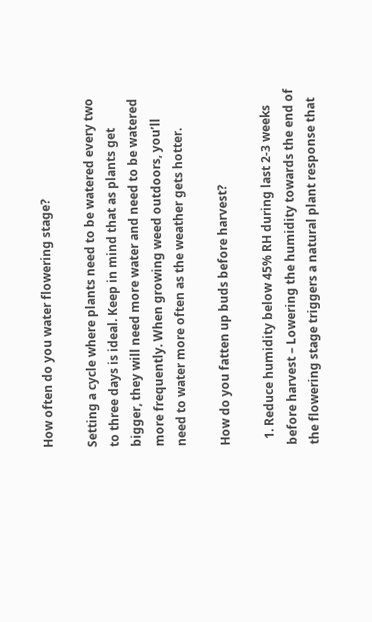How often do you water flowering stage?

Setting a cycle where plants need to be watered every two to three days is ideal. Keep in mind that as plants get bigger, they will need more water and need to be watered more frequently. When growing weed outdoors, you’ll need to water more often as the weather gets hotter.

How do you fatten up buds before harvest?

  1. Reduce humidity below 45% RH during last 2-3 weeks before harvest – Lowering the humidity towards the end of the flowering stage triggers a natural plant response that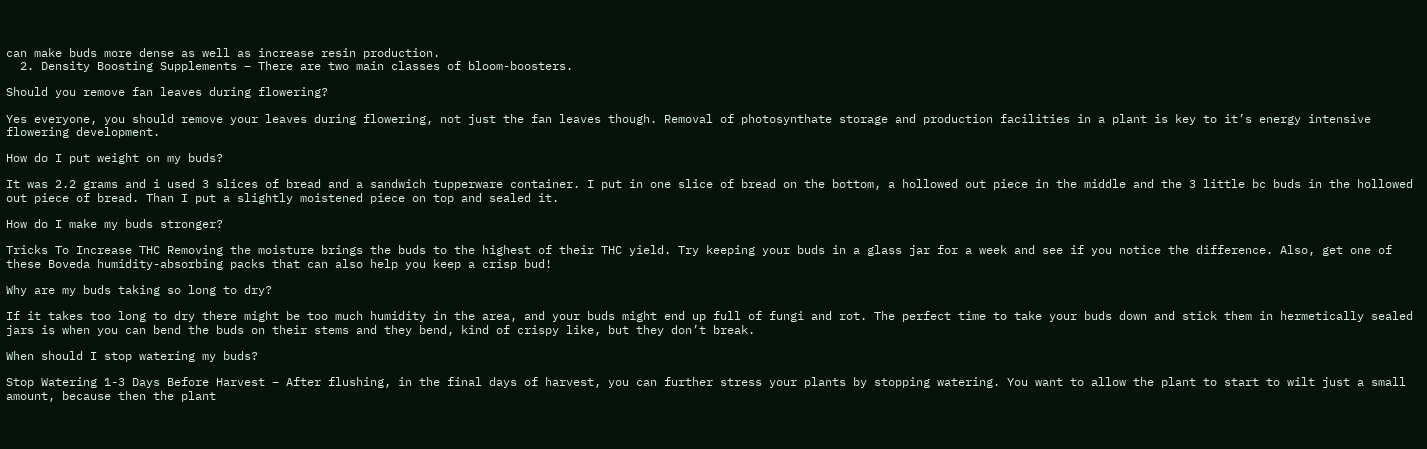can make buds more dense as well as increase resin production.
  2. Density Boosting Supplements – There are two main classes of bloom-boosters.

Should you remove fan leaves during flowering?

Yes everyone, you should remove your leaves during flowering, not just the fan leaves though. Removal of photosynthate storage and production facilities in a plant is key to it’s energy intensive flowering development.

How do I put weight on my buds?

It was 2.2 grams and i used 3 slices of bread and a sandwich tupperware container. I put in one slice of bread on the bottom, a hollowed out piece in the middle and the 3 little bc buds in the hollowed out piece of bread. Than I put a slightly moistened piece on top and sealed it.

How do I make my buds stronger?

Tricks To Increase THC Removing the moisture brings the buds to the highest of their THC yield. Try keeping your buds in a glass jar for a week and see if you notice the difference. Also, get one of these Boveda humidity-absorbing packs that can also help you keep a crisp bud!

Why are my buds taking so long to dry?

If it takes too long to dry there might be too much humidity in the area, and your buds might end up full of fungi and rot. The perfect time to take your buds down and stick them in hermetically sealed jars is when you can bend the buds on their stems and they bend, kind of crispy like, but they don’t break.

When should I stop watering my buds?

Stop Watering 1-3 Days Before Harvest – After flushing, in the final days of harvest, you can further stress your plants by stopping watering. You want to allow the plant to start to wilt just a small amount, because then the plant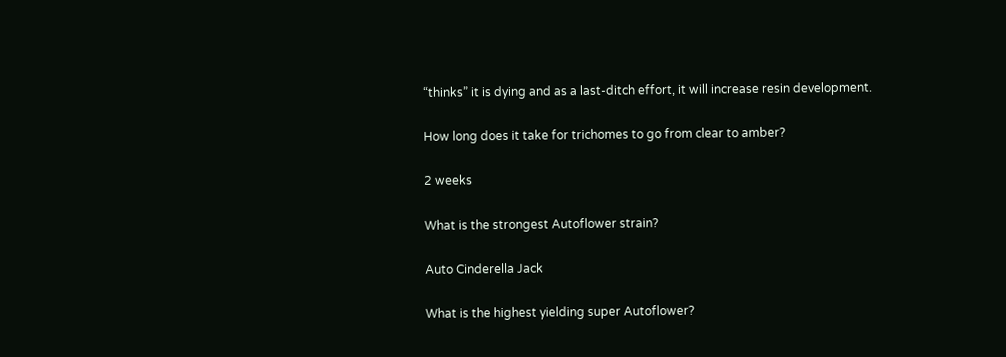“thinks” it is dying and as a last-ditch effort, it will increase resin development.

How long does it take for trichomes to go from clear to amber?

2 weeks

What is the strongest Autoflower strain?

Auto Cinderella Jack

What is the highest yielding super Autoflower?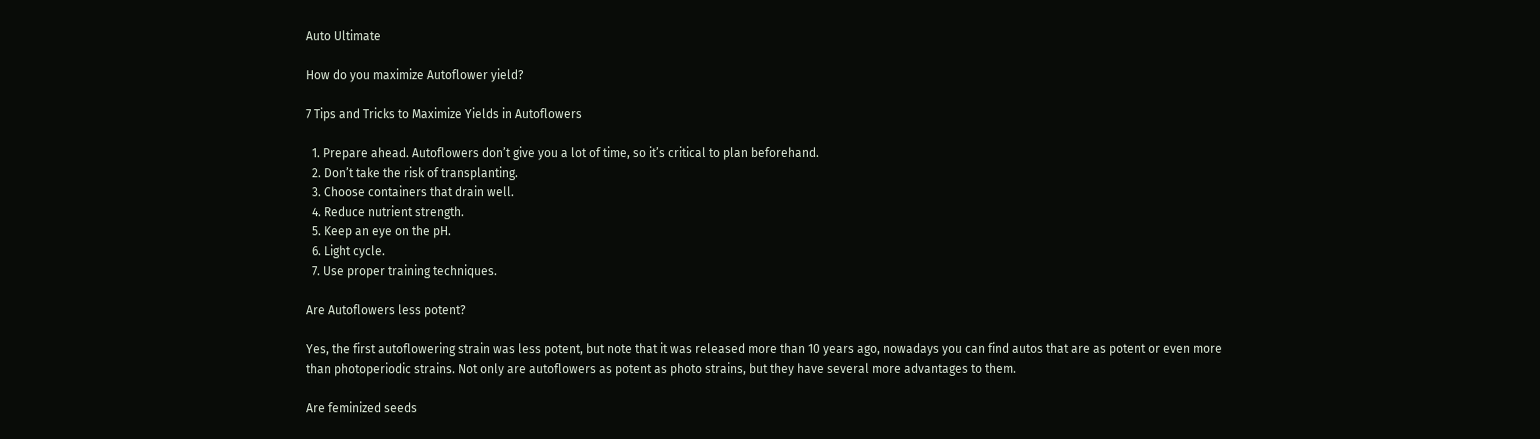Auto Ultimate

How do you maximize Autoflower yield?

7 Tips and Tricks to Maximize Yields in Autoflowers

  1. Prepare ahead. Autoflowers don’t give you a lot of time, so it’s critical to plan beforehand.
  2. Don’t take the risk of transplanting.
  3. Choose containers that drain well.
  4. Reduce nutrient strength.
  5. Keep an eye on the pH.
  6. Light cycle.
  7. Use proper training techniques.

Are Autoflowers less potent?

Yes, the first autoflowering strain was less potent, but note that it was released more than 10 years ago, nowadays you can find autos that are as potent or even more than photoperiodic strains. Not only are autoflowers as potent as photo strains, but they have several more advantages to them.

Are feminized seeds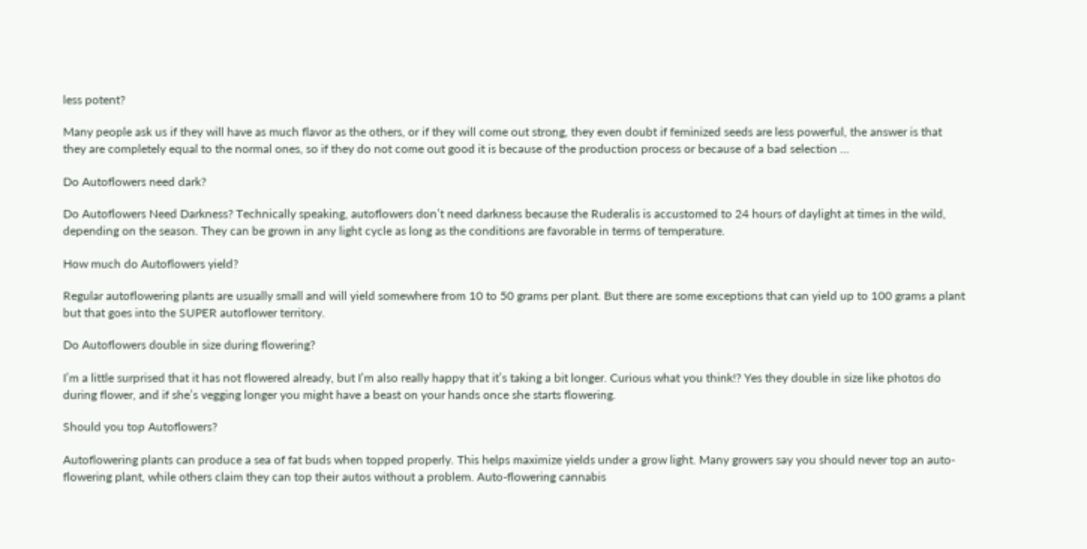less potent?

Many people ask us if they will have as much flavor as the others, or if they will come out strong, they even doubt if feminized seeds are less powerful, the answer is that they are completely equal to the normal ones, so if they do not come out good it is because of the production process or because of a bad selection …

Do Autoflowers need dark?

Do Autoflowers Need Darkness? Technically speaking, autoflowers don’t need darkness because the Ruderalis is accustomed to 24 hours of daylight at times in the wild, depending on the season. They can be grown in any light cycle as long as the conditions are favorable in terms of temperature.

How much do Autoflowers yield?

Regular autoflowering plants are usually small and will yield somewhere from 10 to 50 grams per plant. But there are some exceptions that can yield up to 100 grams a plant but that goes into the SUPER autoflower territory.

Do Autoflowers double in size during flowering?

I’m a little surprised that it has not flowered already, but I’m also really happy that it’s taking a bit longer. Curious what you think!? Yes they double in size like photos do during flower, and if she’s vegging longer you might have a beast on your hands once she starts flowering.

Should you top Autoflowers?

Autoflowering plants can produce a sea of fat buds when topped properly. This helps maximize yields under a grow light. Many growers say you should never top an auto-flowering plant, while others claim they can top their autos without a problem. Auto-flowering cannabis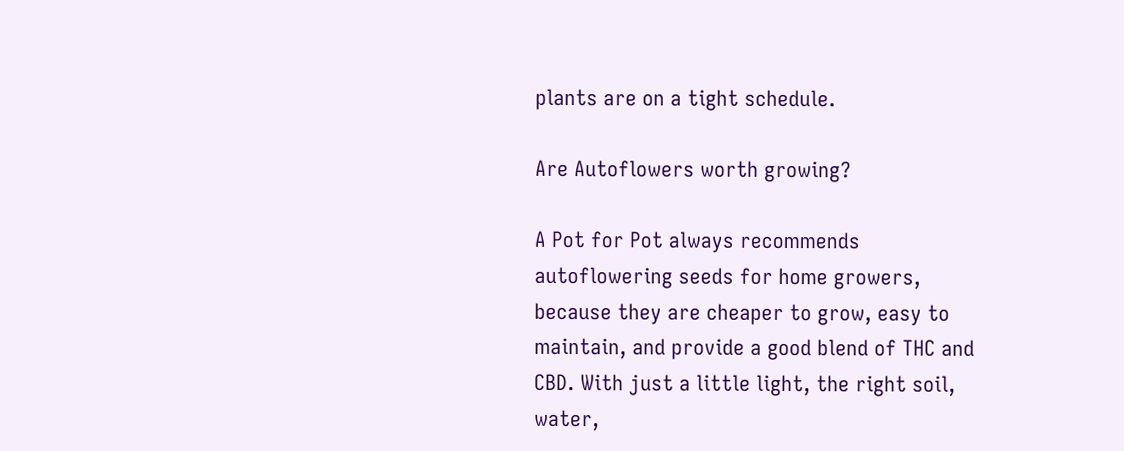plants are on a tight schedule.

Are Autoflowers worth growing?

A Pot for Pot always recommends autoflowering seeds for home growers, because they are cheaper to grow, easy to maintain, and provide a good blend of THC and CBD. With just a little light, the right soil, water,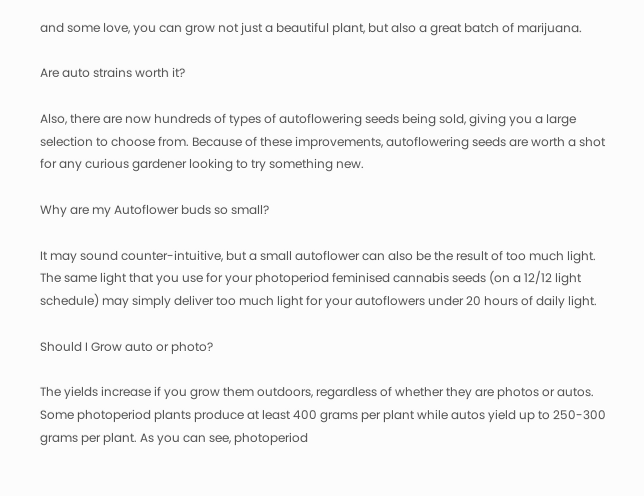and some love, you can grow not just a beautiful plant, but also a great batch of marijuana.

Are auto strains worth it?

Also, there are now hundreds of types of autoflowering seeds being sold, giving you a large selection to choose from. Because of these improvements, autoflowering seeds are worth a shot for any curious gardener looking to try something new.

Why are my Autoflower buds so small?

It may sound counter-intuitive, but a small autoflower can also be the result of too much light. The same light that you use for your photoperiod feminised cannabis seeds (on a 12/12 light schedule) may simply deliver too much light for your autoflowers under 20 hours of daily light.

Should I Grow auto or photo?

The yields increase if you grow them outdoors, regardless of whether they are photos or autos. Some photoperiod plants produce at least 400 grams per plant while autos yield up to 250-300 grams per plant. As you can see, photoperiod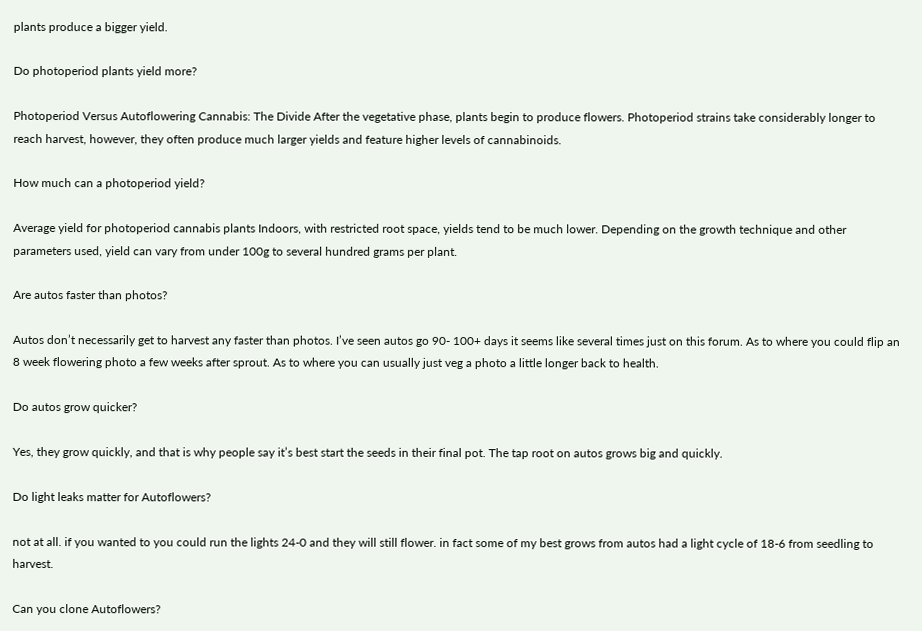plants produce a bigger yield.

Do photoperiod plants yield more?

Photoperiod Versus Autoflowering Cannabis: The Divide After the vegetative phase, plants begin to produce flowers. Photoperiod strains take considerably longer to reach harvest, however, they often produce much larger yields and feature higher levels of cannabinoids.

How much can a photoperiod yield?

Average yield for photoperiod cannabis plants Indoors, with restricted root space, yields tend to be much lower. Depending on the growth technique and other parameters used, yield can vary from under 100g to several hundred grams per plant.

Are autos faster than photos?

Autos don’t necessarily get to harvest any faster than photos. I’ve seen autos go 90- 100+ days it seems like several times just on this forum. As to where you could flip an 8 week flowering photo a few weeks after sprout. As to where you can usually just veg a photo a little longer back to health.

Do autos grow quicker?

Yes, they grow quickly, and that is why people say it’s best start the seeds in their final pot. The tap root on autos grows big and quickly.

Do light leaks matter for Autoflowers?

not at all. if you wanted to you could run the lights 24-0 and they will still flower. in fact some of my best grows from autos had a light cycle of 18-6 from seedling to harvest.

Can you clone Autoflowers?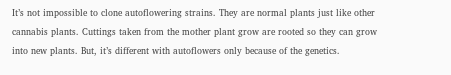It’s not impossible to clone autoflowering strains. They are normal plants just like other cannabis plants. Cuttings taken from the mother plant grow are rooted so they can grow into new plants. But, it’s different with autoflowers only because of the genetics.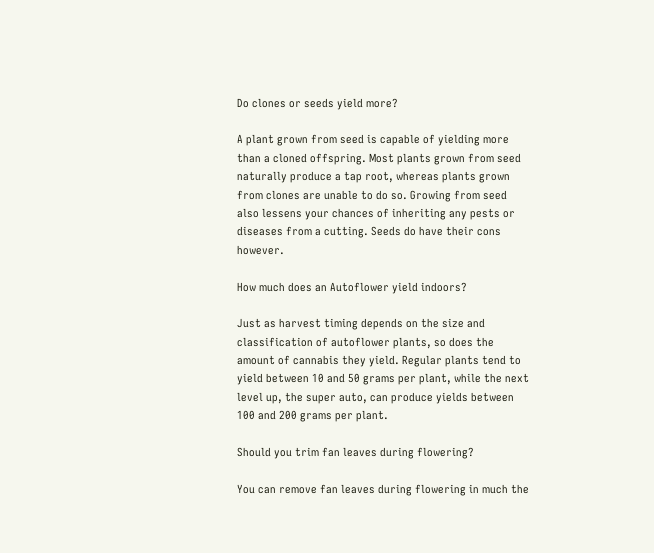Do clones or seeds yield more?

A plant grown from seed is capable of yielding more than a cloned offspring. Most plants grown from seed naturally produce a tap root, whereas plants grown from clones are unable to do so. Growing from seed also lessens your chances of inheriting any pests or diseases from a cutting. Seeds do have their cons however.

How much does an Autoflower yield indoors?

Just as harvest timing depends on the size and classification of autoflower plants, so does the amount of cannabis they yield. Regular plants tend to yield between 10 and 50 grams per plant, while the next level up, the super auto, can produce yields between 100 and 200 grams per plant.

Should you trim fan leaves during flowering?

You can remove fan leaves during flowering in much the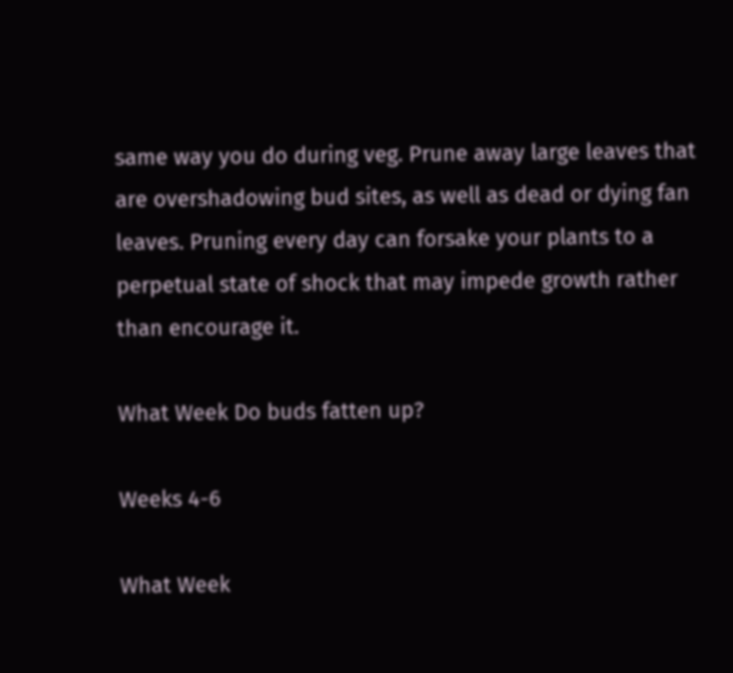same way you do during veg. Prune away large leaves that are overshadowing bud sites, as well as dead or dying fan leaves. Pruning every day can forsake your plants to a perpetual state of shock that may impede growth rather than encourage it.

What Week Do buds fatten up?

Weeks 4-6

What Week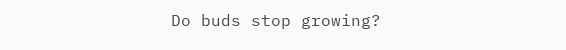Do buds stop growing?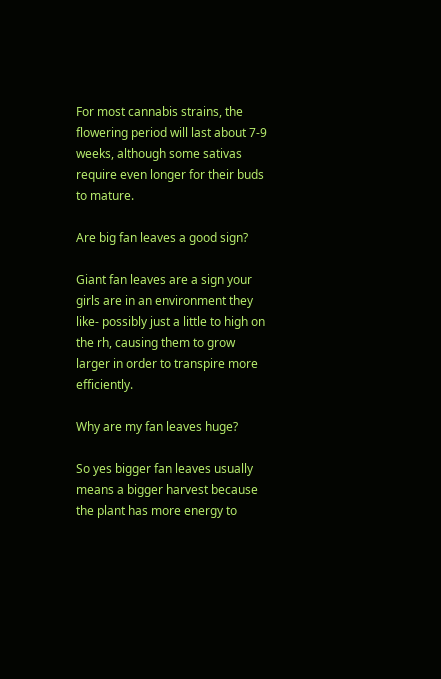For most cannabis strains, the flowering period will last about 7-9 weeks, although some sativas require even longer for their buds to mature.

Are big fan leaves a good sign?

Giant fan leaves are a sign your girls are in an environment they like- possibly just a little to high on the rh, causing them to grow larger in order to transpire more efficiently.

Why are my fan leaves huge?

So yes bigger fan leaves usually means a bigger harvest because the plant has more energy to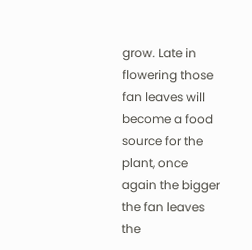grow. Late in flowering those fan leaves will become a food source for the plant, once again the bigger the fan leaves the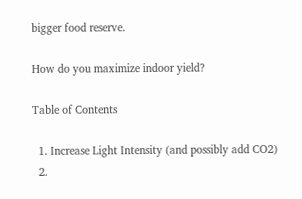bigger food reserve.

How do you maximize indoor yield?

Table of Contents

  1. Increase Light Intensity (and possibly add CO2)
  2.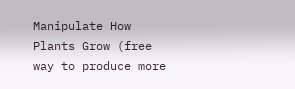Manipulate How Plants Grow (free way to produce more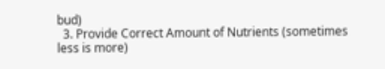bud)
  3. Provide Correct Amount of Nutrients (sometimes less is more)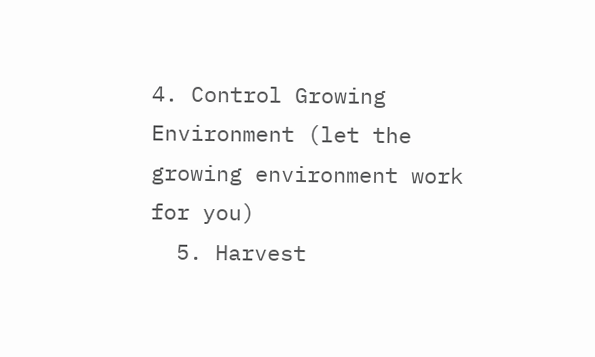4. Control Growing Environment (let the growing environment work for you)
  5. Harvest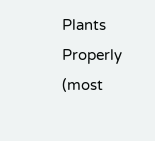Plants Properly (most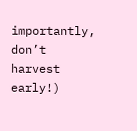importantly, don’t harvest early!)